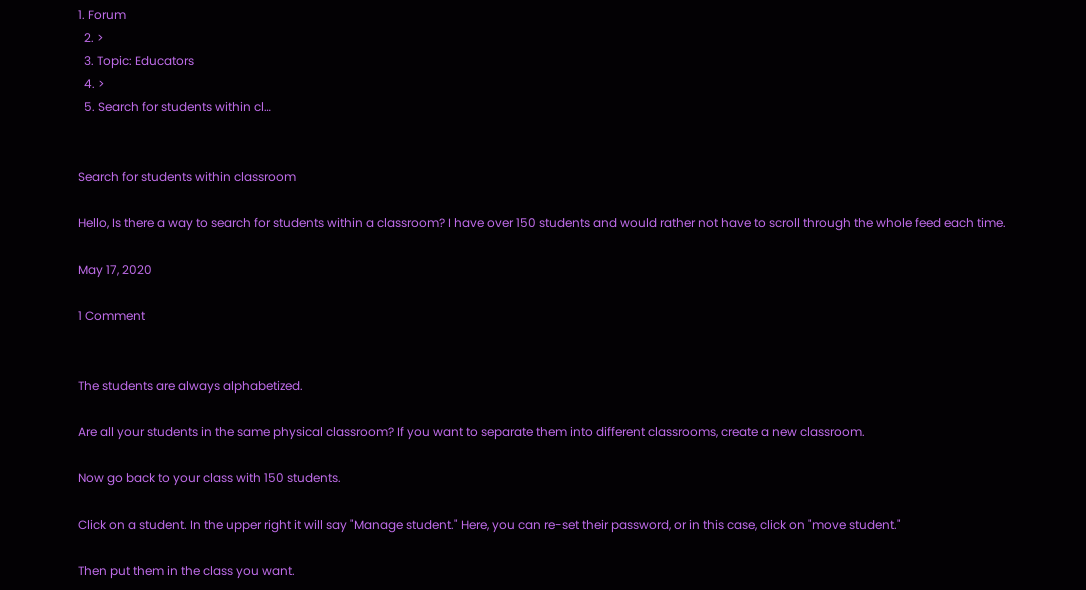1. Forum
  2. >
  3. Topic: Educators
  4. >
  5. Search for students within cl…


Search for students within classroom

Hello, Is there a way to search for students within a classroom? I have over 150 students and would rather not have to scroll through the whole feed each time.

May 17, 2020

1 Comment


The students are always alphabetized.

Are all your students in the same physical classroom? If you want to separate them into different classrooms, create a new classroom.

Now go back to your class with 150 students.

Click on a student. In the upper right it will say "Manage student." Here, you can re-set their password, or in this case, click on "move student."

Then put them in the class you want.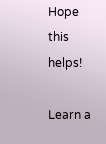Hope this helps!

Learn a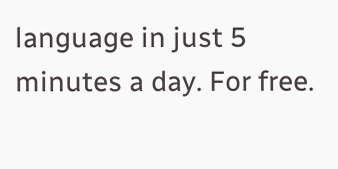language in just 5 minutes a day. For free.